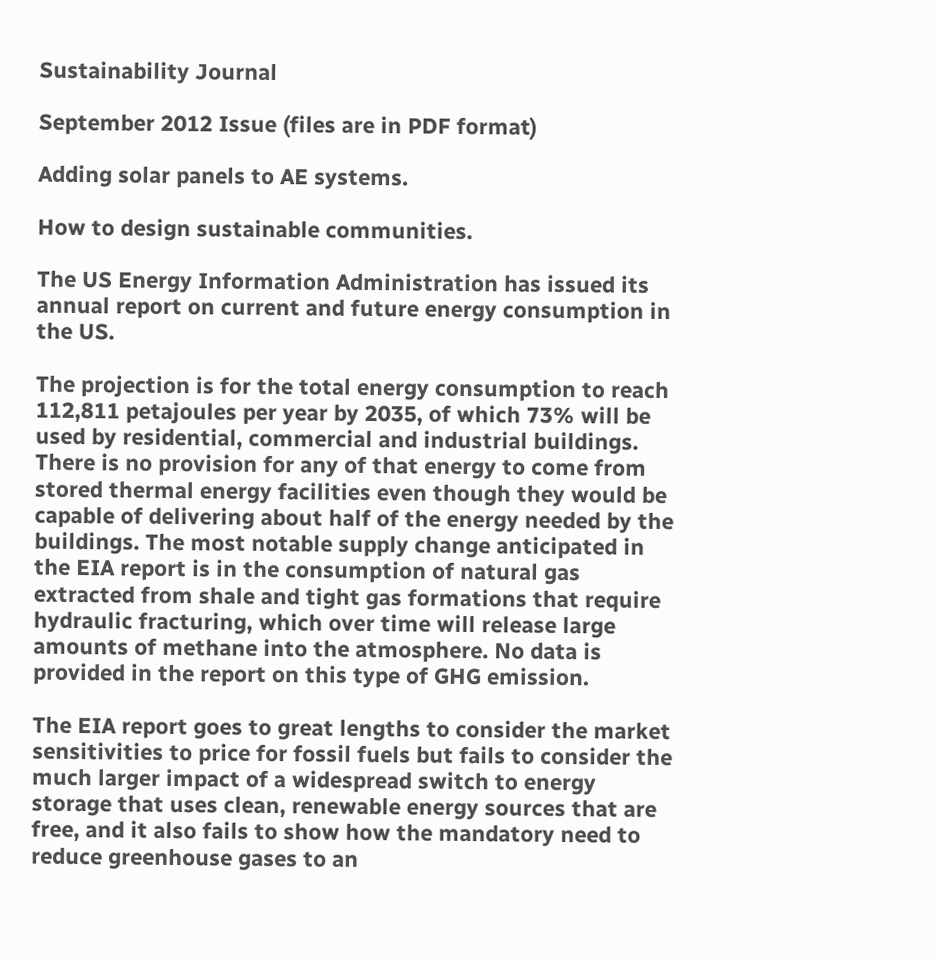Sustainability Journal

September 2012 Issue (files are in PDF format)

Adding solar panels to AE systems.

How to design sustainable communities.

The US Energy Information Administration has issued its annual report on current and future energy consumption in the US.

The projection is for the total energy consumption to reach 112,811 petajoules per year by 2035, of which 73% will be used by residential, commercial and industrial buildings. There is no provision for any of that energy to come from stored thermal energy facilities even though they would be capable of delivering about half of the energy needed by the buildings. The most notable supply change anticipated in the EIA report is in the consumption of natural gas extracted from shale and tight gas formations that require hydraulic fracturing, which over time will release large amounts of methane into the atmosphere. No data is provided in the report on this type of GHG emission.

The EIA report goes to great lengths to consider the market sensitivities to price for fossil fuels but fails to consider the much larger impact of a widespread switch to energy storage that uses clean, renewable energy sources that are free, and it also fails to show how the mandatory need to reduce greenhouse gases to an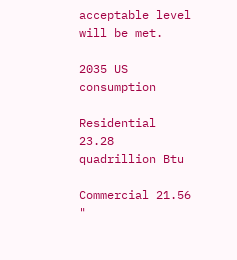acceptable level will be met.

2035 US consumption

Residential 23.28 quadrillion Btu

Commercial 21.56 "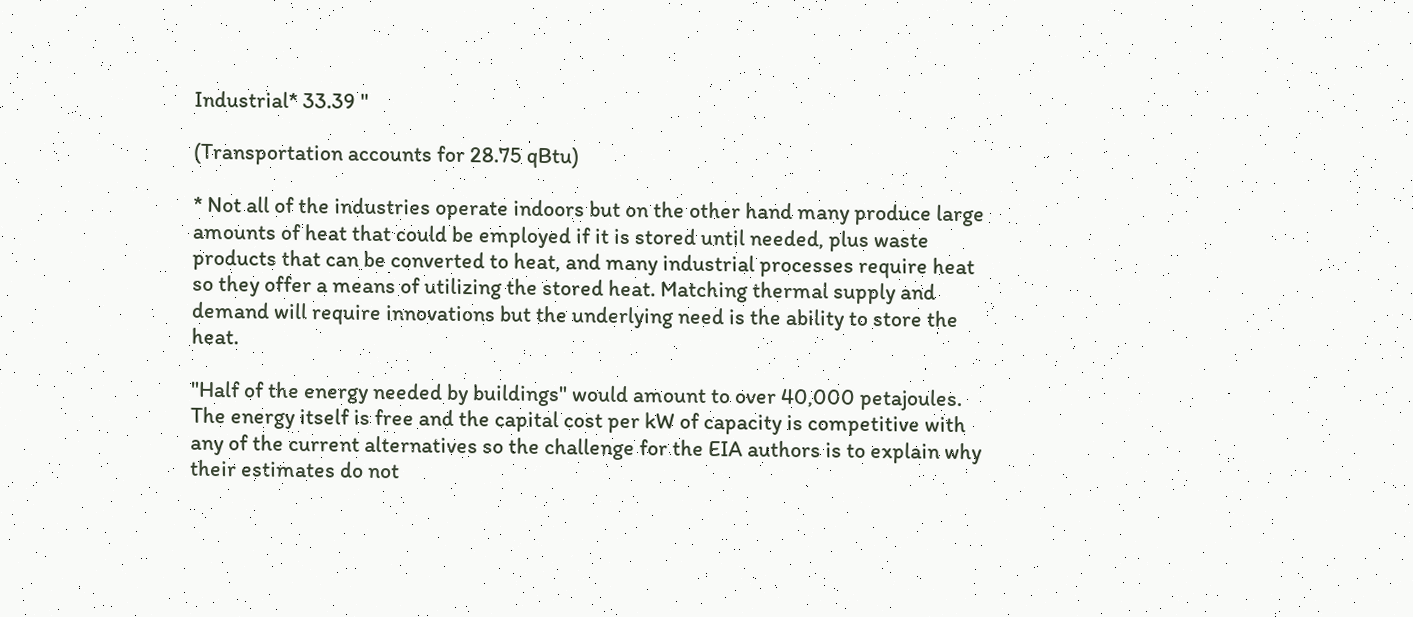Industrial* 33.39 "

(Transportation accounts for 28.75 qBtu)

* Not all of the industries operate indoors but on the other hand many produce large amounts of heat that could be employed if it is stored until needed, plus waste products that can be converted to heat, and many industrial processes require heat so they offer a means of utilizing the stored heat. Matching thermal supply and demand will require innovations but the underlying need is the ability to store the heat.

"Half of the energy needed by buildings" would amount to over 40,000 petajoules. The energy itself is free and the capital cost per kW of capacity is competitive with any of the current alternatives so the challenge for the EIA authors is to explain why their estimates do not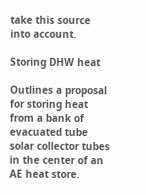take this source into account.

Storing DHW heat

Outlines a proposal for storing heat from a bank of evacuated tube solar collector tubes in the center of an AE heat store.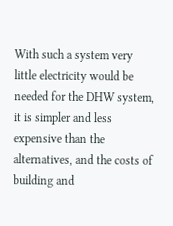With such a system very little electricity would be needed for the DHW system, it is simpler and less expensive than the alternatives, and the costs of building and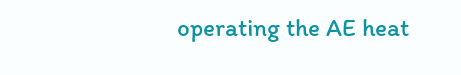operating the AE heat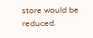store would be reduced.